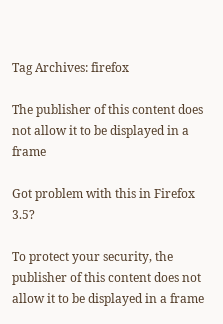Tag Archives: firefox

The publisher of this content does not allow it to be displayed in a frame

Got problem with this in Firefox 3.5?

To protect your security, the publisher of this content does not allow it to be displayed in a frame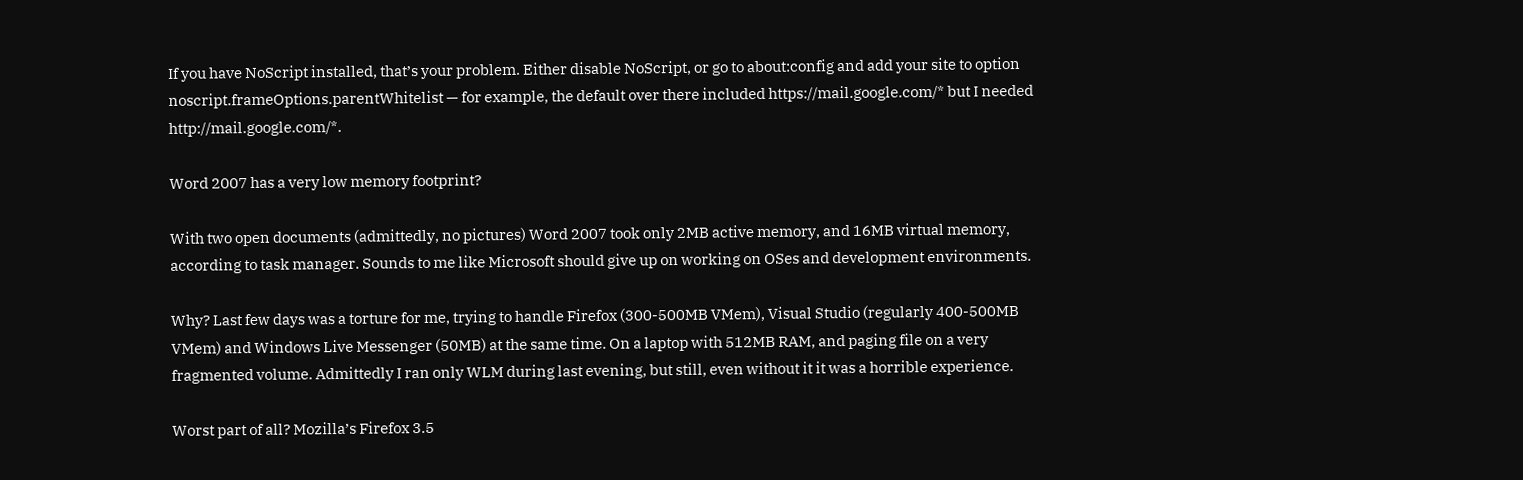If you have NoScript installed, that’s your problem. Either disable NoScript, or go to about:config and add your site to option noscript.frameOptions.parentWhitelist — for example, the default over there included https://mail.google.com/* but I needed http://mail.google.com/*.

Word 2007 has a very low memory footprint?

With two open documents (admittedly, no pictures) Word 2007 took only 2MB active memory, and 16MB virtual memory, according to task manager. Sounds to me like Microsoft should give up on working on OSes and development environments.

Why? Last few days was a torture for me, trying to handle Firefox (300-500MB VMem), Visual Studio (regularly 400-500MB VMem) and Windows Live Messenger (50MB) at the same time. On a laptop with 512MB RAM, and paging file on a very fragmented volume. Admittedly I ran only WLM during last evening, but still, even without it it was a horrible experience.

Worst part of all? Mozilla’s Firefox 3.5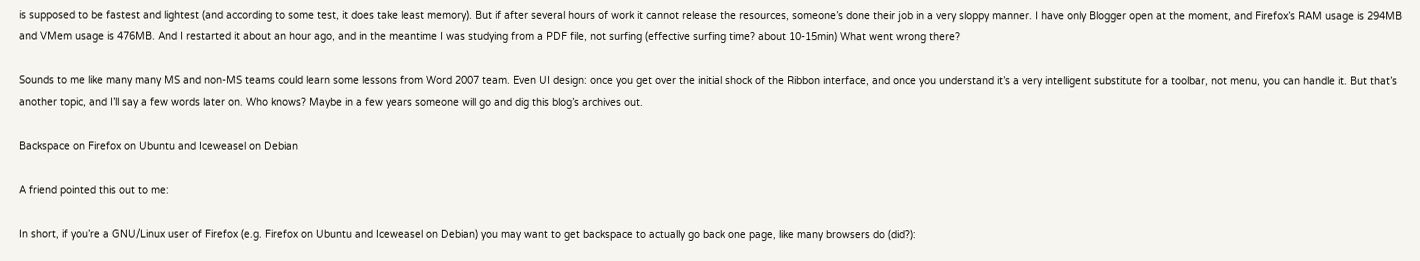is supposed to be fastest and lightest (and according to some test, it does take least memory). But if after several hours of work it cannot release the resources, someone’s done their job in a very sloppy manner. I have only Blogger open at the moment, and Firefox’s RAM usage is 294MB and VMem usage is 476MB. And I restarted it about an hour ago, and in the meantime I was studying from a PDF file, not surfing (effective surfing time? about 10-15min) What went wrong there?

Sounds to me like many many MS and non-MS teams could learn some lessons from Word 2007 team. Even UI design: once you get over the initial shock of the Ribbon interface, and once you understand it’s a very intelligent substitute for a toolbar, not menu, you can handle it. But that’s another topic, and I’ll say a few words later on. Who knows? Maybe in a few years someone will go and dig this blog’s archives out.

Backspace on Firefox on Ubuntu and Iceweasel on Debian

A friend pointed this out to me:

In short, if you’re a GNU/Linux user of Firefox (e.g. Firefox on Ubuntu and Iceweasel on Debian) you may want to get backspace to actually go back one page, like many browsers do (did?):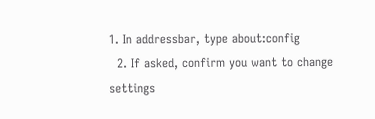1. In addressbar, type about:config
  2. If asked, confirm you want to change settings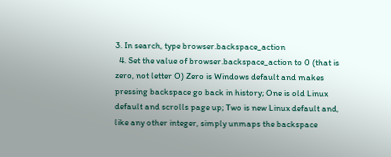3. In search, type browser.backspace_action
  4. Set the value of browser.backspace_action to 0 (that is zero, not letter O) Zero is Windows default and makes pressing backspace go back in history; One is old Linux default and scrolls page up; Two is new Linux default and, like any other integer, simply unmaps the backspace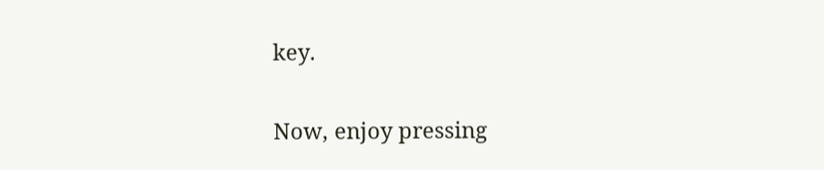key.

Now, enjoy pressing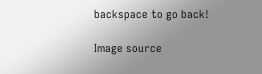backspace to go back!

Image source